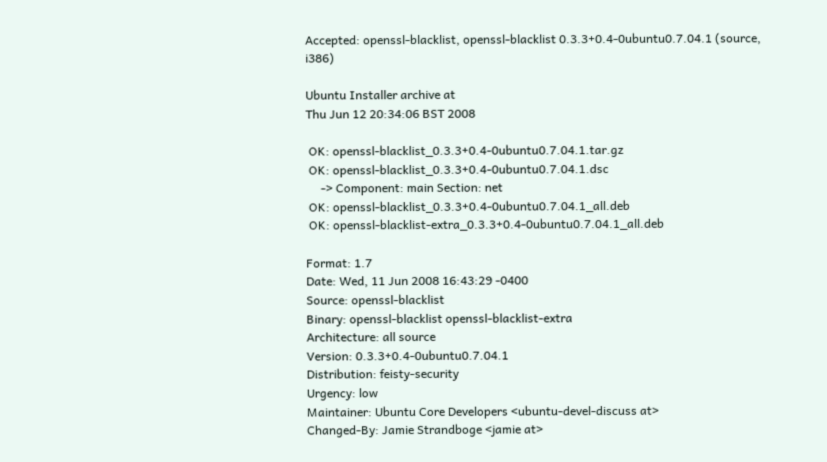Accepted: openssl-blacklist, openssl-blacklist 0.3.3+0.4-0ubuntu0.7.04.1 (source, i386)

Ubuntu Installer archive at
Thu Jun 12 20:34:06 BST 2008

 OK: openssl-blacklist_0.3.3+0.4-0ubuntu0.7.04.1.tar.gz
 OK: openssl-blacklist_0.3.3+0.4-0ubuntu0.7.04.1.dsc
     -> Component: main Section: net
 OK: openssl-blacklist_0.3.3+0.4-0ubuntu0.7.04.1_all.deb
 OK: openssl-blacklist-extra_0.3.3+0.4-0ubuntu0.7.04.1_all.deb

Format: 1.7
Date: Wed, 11 Jun 2008 16:43:29 -0400
Source: openssl-blacklist
Binary: openssl-blacklist openssl-blacklist-extra
Architecture: all source
Version: 0.3.3+0.4-0ubuntu0.7.04.1
Distribution: feisty-security
Urgency: low
Maintainer: Ubuntu Core Developers <ubuntu-devel-discuss at>
Changed-By: Jamie Strandboge <jamie at>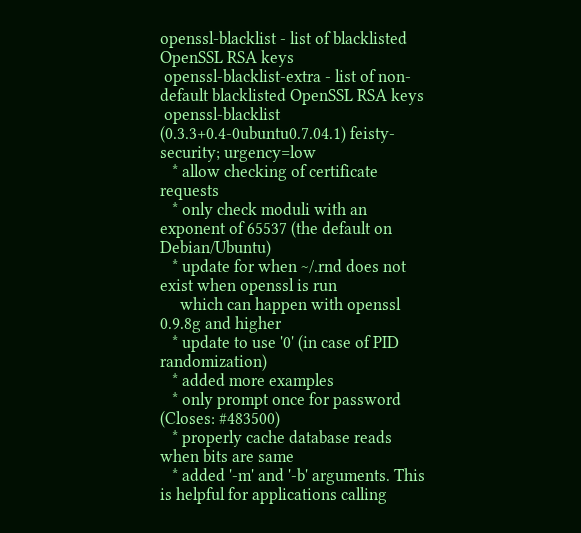openssl-blacklist - list of blacklisted OpenSSL RSA keys
 openssl-blacklist-extra - list of non-default blacklisted OpenSSL RSA keys
 openssl-blacklist (0.3.3+0.4-0ubuntu0.7.04.1) feisty-security; urgency=low
   * allow checking of certificate requests
   * only check moduli with an exponent of 65537 (the default on Debian/Ubuntu)
   * update for when ~/.rnd does not exist when openssl is run
     which can happen with openssl 0.9.8g and higher
   * update to use '0' (in case of PID randomization)
   * added more examples
   * only prompt once for password (Closes: #483500)
   * properly cache database reads when bits are same
   * added '-m' and '-b' arguments. This is helpful for applications calling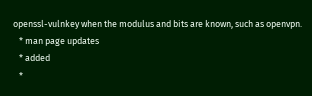openssl-vulnkey when the modulus and bits are known, such as openvpn.
   * man page updates
   * added
   *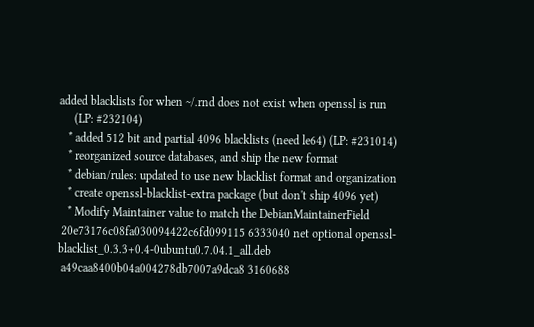added blacklists for when ~/.rnd does not exist when openssl is run
     (LP: #232104)
   * added 512 bit and partial 4096 blacklists (need le64) (LP: #231014)
   * reorganized source databases, and ship the new format
   * debian/rules: updated to use new blacklist format and organization
   * create openssl-blacklist-extra package (but don't ship 4096 yet)
   * Modify Maintainer value to match the DebianMaintainerField
 20e73176c08fa030094422c6fd099115 6333040 net optional openssl-blacklist_0.3.3+0.4-0ubuntu0.7.04.1_all.deb
 a49caa8400b04a004278db7007a9dca8 3160688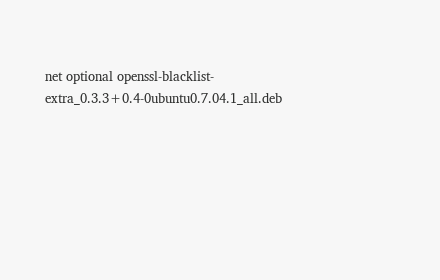net optional openssl-blacklist-extra_0.3.3+0.4-0ubuntu0.7.04.1_all.deb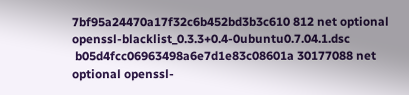7bf95a24470a17f32c6b452bd3b3c610 812 net optional openssl-blacklist_0.3.3+0.4-0ubuntu0.7.04.1.dsc
 b05d4fcc06963498a6e7d1e83c08601a 30177088 net optional openssl-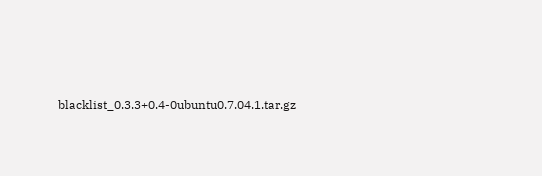blacklist_0.3.3+0.4-0ubuntu0.7.04.1.tar.gz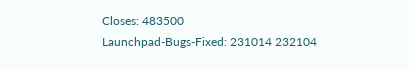Closes: 483500
Launchpad-Bugs-Fixed: 231014 232104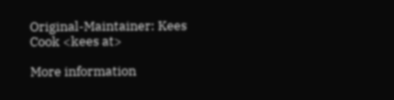Original-Maintainer: Kees Cook <kees at>

More information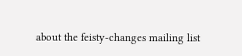about the feisty-changes mailing list